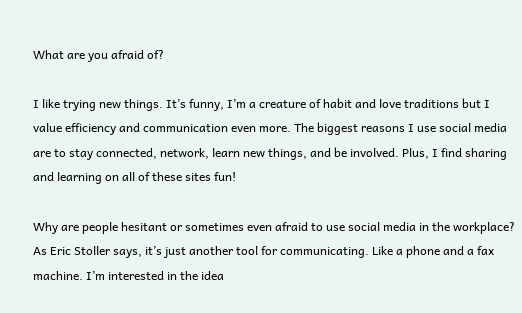What are you afraid of?

I like trying new things. It’s funny, I’m a creature of habit and love traditions but I value efficiency and communication even more. The biggest reasons I use social media are to stay connected, network, learn new things, and be involved. Plus, I find sharing and learning on all of these sites fun!

Why are people hesitant or sometimes even afraid to use social media in the workplace? As Eric Stoller says, it’s just another tool for communicating. Like a phone and a fax machine. I’m interested in the idea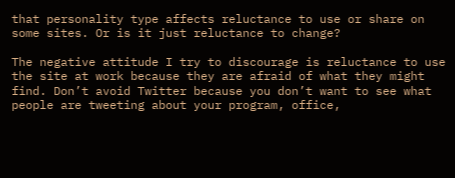that personality type affects reluctance to use or share on some sites. Or is it just reluctance to change?

The negative attitude I try to discourage is reluctance to use the site at work because they are afraid of what they might find. Don’t avoid Twitter because you don’t want to see what people are tweeting about your program, office,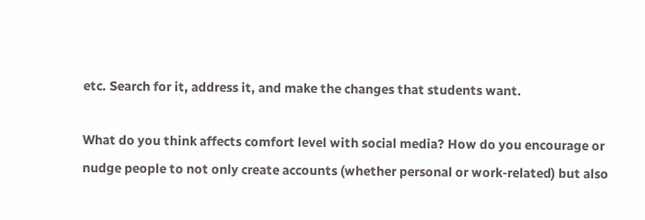etc. Search for it, address it, and make the changes that students want.

What do you think affects comfort level with social media? How do you encourage or nudge people to not only create accounts (whether personal or work-related) but also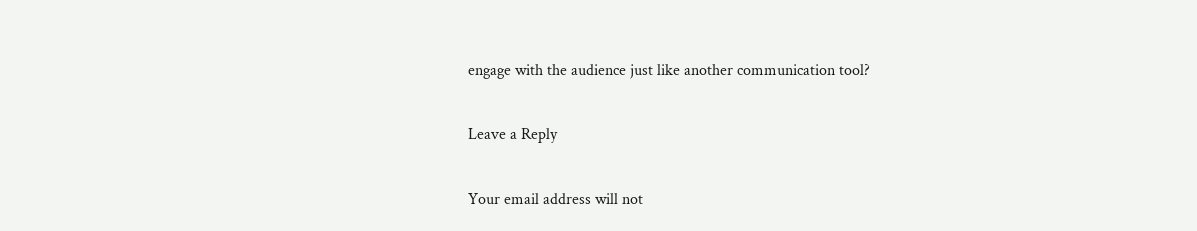engage with the audience just like another communication tool?

Leave a Reply

Your email address will not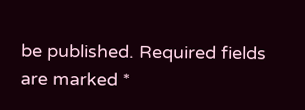be published. Required fields are marked *